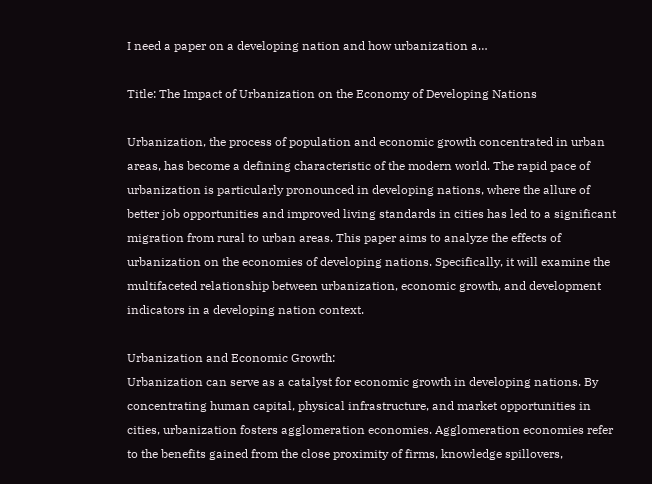I need a paper on a developing nation and how urbanization a…

Title: The Impact of Urbanization on the Economy of Developing Nations

Urbanization, the process of population and economic growth concentrated in urban areas, has become a defining characteristic of the modern world. The rapid pace of urbanization is particularly pronounced in developing nations, where the allure of better job opportunities and improved living standards in cities has led to a significant migration from rural to urban areas. This paper aims to analyze the effects of urbanization on the economies of developing nations. Specifically, it will examine the multifaceted relationship between urbanization, economic growth, and development indicators in a developing nation context.

Urbanization and Economic Growth:
Urbanization can serve as a catalyst for economic growth in developing nations. By concentrating human capital, physical infrastructure, and market opportunities in cities, urbanization fosters agglomeration economies. Agglomeration economies refer to the benefits gained from the close proximity of firms, knowledge spillovers,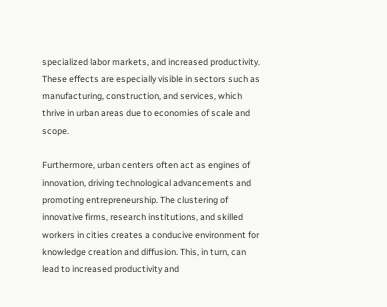specialized labor markets, and increased productivity. These effects are especially visible in sectors such as manufacturing, construction, and services, which thrive in urban areas due to economies of scale and scope.

Furthermore, urban centers often act as engines of innovation, driving technological advancements and promoting entrepreneurship. The clustering of innovative firms, research institutions, and skilled workers in cities creates a conducive environment for knowledge creation and diffusion. This, in turn, can lead to increased productivity and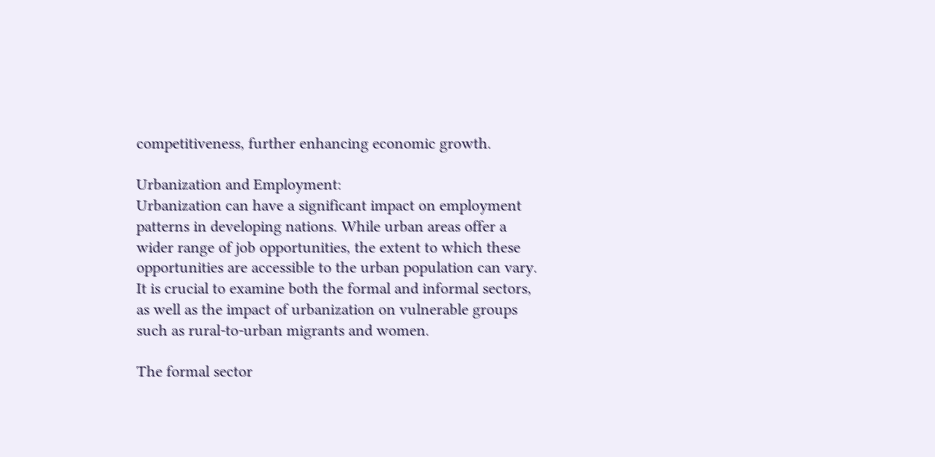competitiveness, further enhancing economic growth.

Urbanization and Employment:
Urbanization can have a significant impact on employment patterns in developing nations. While urban areas offer a wider range of job opportunities, the extent to which these opportunities are accessible to the urban population can vary. It is crucial to examine both the formal and informal sectors, as well as the impact of urbanization on vulnerable groups such as rural-to-urban migrants and women.

The formal sector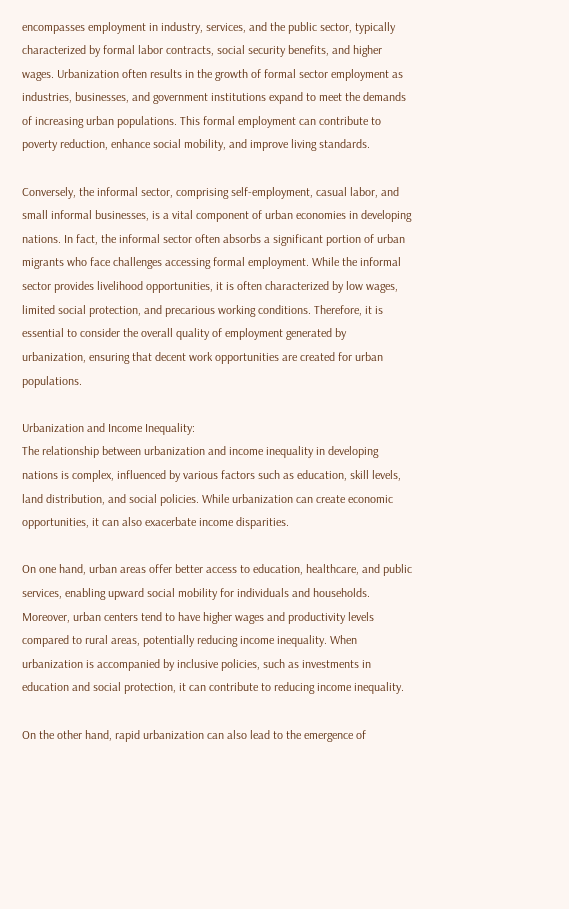encompasses employment in industry, services, and the public sector, typically characterized by formal labor contracts, social security benefits, and higher wages. Urbanization often results in the growth of formal sector employment as industries, businesses, and government institutions expand to meet the demands of increasing urban populations. This formal employment can contribute to poverty reduction, enhance social mobility, and improve living standards.

Conversely, the informal sector, comprising self-employment, casual labor, and small informal businesses, is a vital component of urban economies in developing nations. In fact, the informal sector often absorbs a significant portion of urban migrants who face challenges accessing formal employment. While the informal sector provides livelihood opportunities, it is often characterized by low wages, limited social protection, and precarious working conditions. Therefore, it is essential to consider the overall quality of employment generated by urbanization, ensuring that decent work opportunities are created for urban populations.

Urbanization and Income Inequality:
The relationship between urbanization and income inequality in developing nations is complex, influenced by various factors such as education, skill levels, land distribution, and social policies. While urbanization can create economic opportunities, it can also exacerbate income disparities.

On one hand, urban areas offer better access to education, healthcare, and public services, enabling upward social mobility for individuals and households. Moreover, urban centers tend to have higher wages and productivity levels compared to rural areas, potentially reducing income inequality. When urbanization is accompanied by inclusive policies, such as investments in education and social protection, it can contribute to reducing income inequality.

On the other hand, rapid urbanization can also lead to the emergence of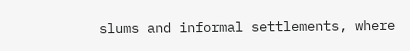slums and informal settlements, where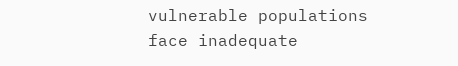vulnerable populations face inadequate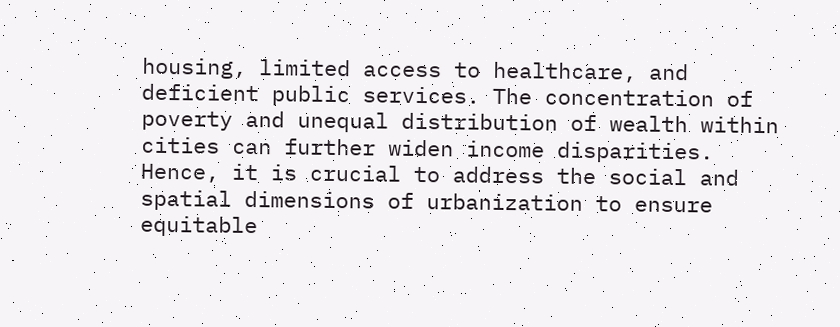housing, limited access to healthcare, and deficient public services. The concentration of poverty and unequal distribution of wealth within cities can further widen income disparities. Hence, it is crucial to address the social and spatial dimensions of urbanization to ensure equitable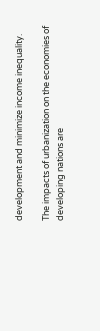development and minimize income inequality.

The impacts of urbanization on the economies of developing nations are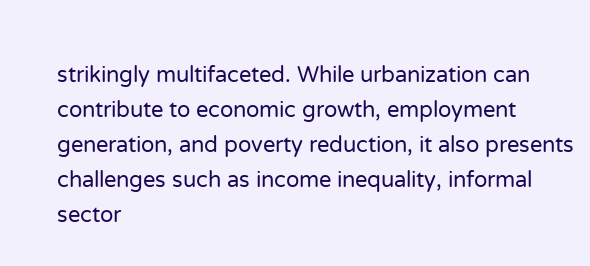strikingly multifaceted. While urbanization can contribute to economic growth, employment generation, and poverty reduction, it also presents challenges such as income inequality, informal sector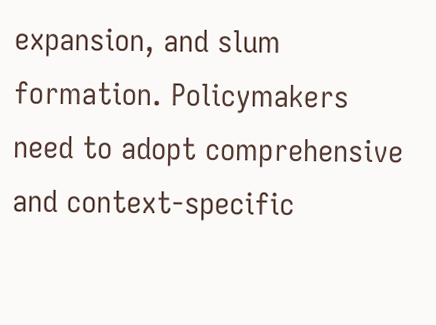expansion, and slum formation. Policymakers need to adopt comprehensive and context-specific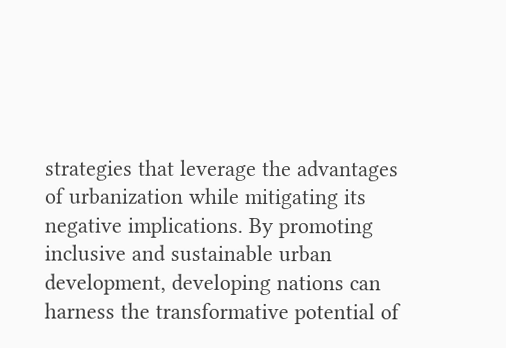strategies that leverage the advantages of urbanization while mitigating its negative implications. By promoting inclusive and sustainable urban development, developing nations can harness the transformative potential of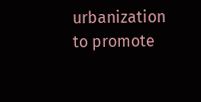urbanization to promote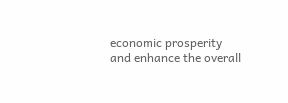economic prosperity and enhance the overall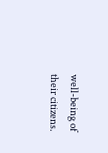well-being of their citizens.